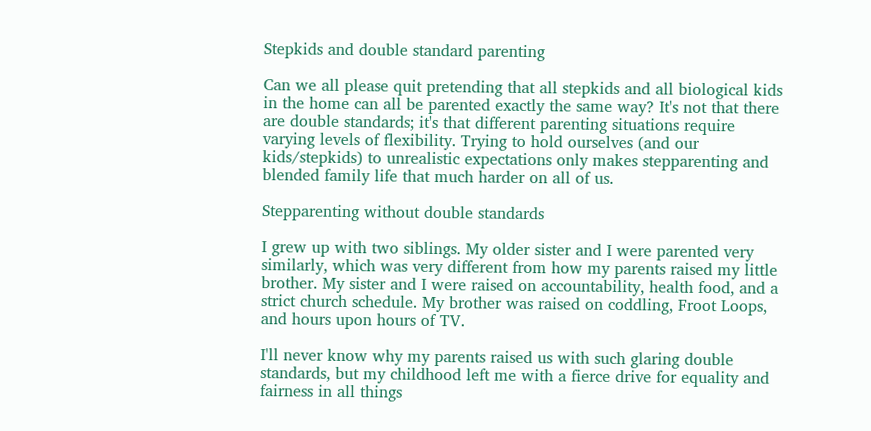Stepkids and double standard parenting

Can we all please quit pretending that all stepkids and all biological kids in the home can all be parented exactly the same way? It's not that there are double standards; it's that different parenting situations require varying levels of flexibility. Trying to hold ourselves (and our kids/stepkids) to unrealistic expectations only makes stepparenting and blended family life that much harder on all of us.

Stepparenting without double standards

I grew up with two siblings. My older sister and I were parented very similarly, which was very different from how my parents raised my little brother. My sister and I were raised on accountability, health food, and a strict church schedule. My brother was raised on coddling, Froot Loops, and hours upon hours of TV.

I'll never know why my parents raised us with such glaring double standards, but my childhood left me with a fierce drive for equality and fairness in all things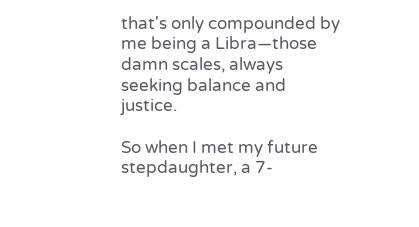that's only compounded by me being a Libra—those damn scales, always seeking balance and justice.

So when I met my future stepdaughter, a 7-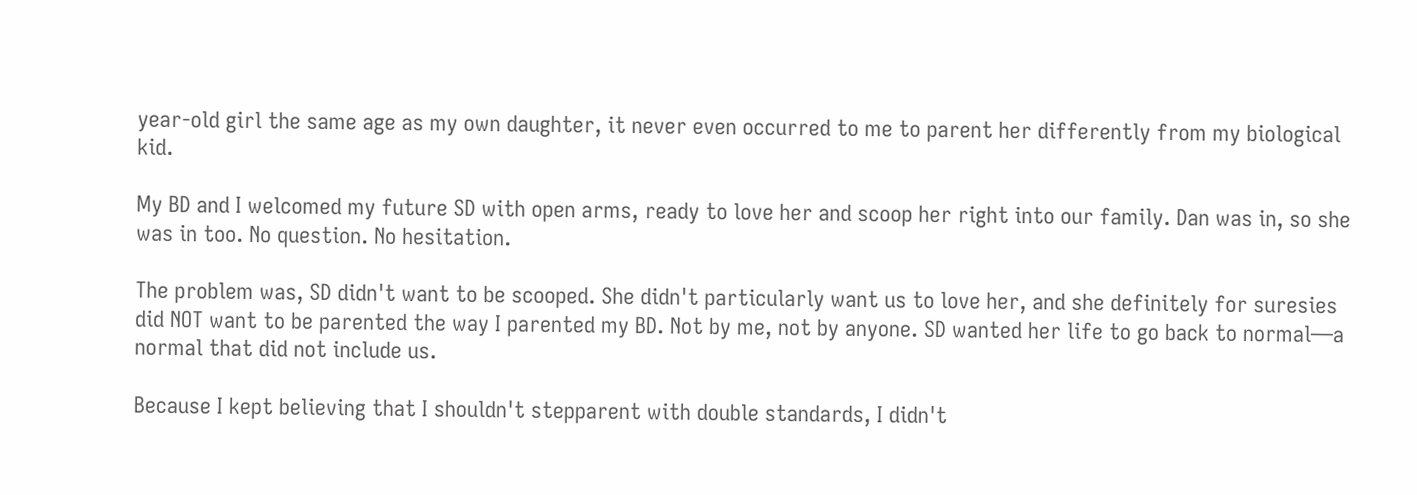year-old girl the same age as my own daughter, it never even occurred to me to parent her differently from my biological kid.

My BD and I welcomed my future SD with open arms, ready to love her and scoop her right into our family. Dan was in, so she was in too. No question. No hesitation.

The problem was, SD didn't want to be scooped. She didn't particularly want us to love her, and she definitely for suresies did NOT want to be parented the way I parented my BD. Not by me, not by anyone. SD wanted her life to go back to normal—a normal that did not include us.

Because I kept believing that I shouldn't stepparent with double standards, I didn't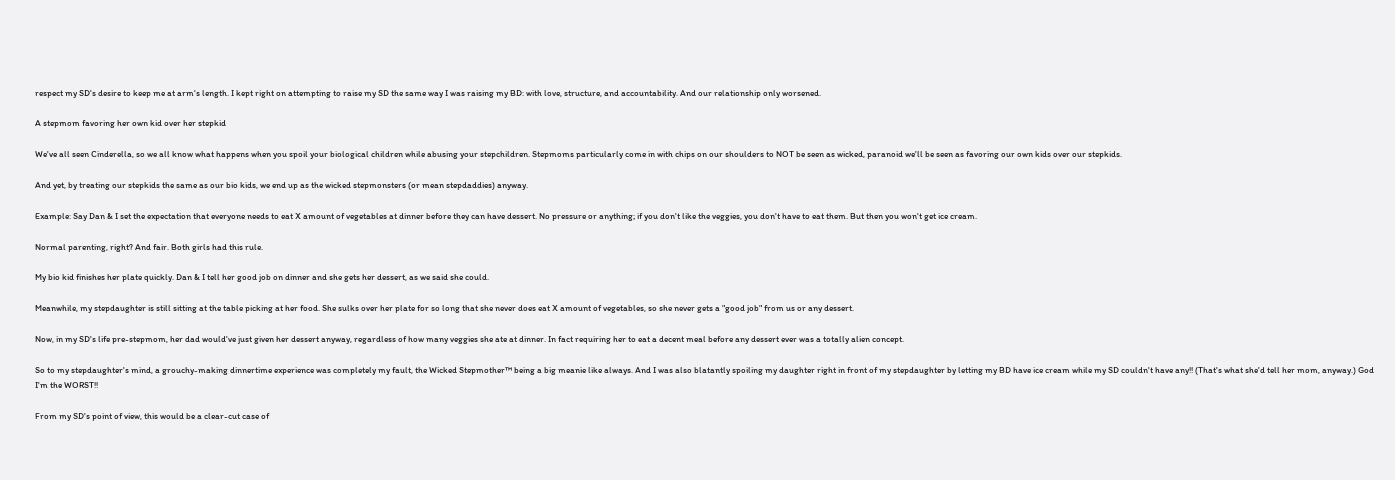respect my SD's desire to keep me at arm's length. I kept right on attempting to raise my SD the same way I was raising my BD: with love, structure, and accountability. And our relationship only worsened.

A stepmom favoring her own kid over her stepkid

We've all seen Cinderella, so we all know what happens when you spoil your biological children while abusing your stepchildren. Stepmoms particularly come in with chips on our shoulders to NOT be seen as wicked, paranoid we'll be seen as favoring our own kids over our stepkids.

And yet, by treating our stepkids the same as our bio kids, we end up as the wicked stepmonsters (or mean stepdaddies) anyway.

Example: Say Dan & I set the expectation that everyone needs to eat X amount of vegetables at dinner before they can have dessert. No pressure or anything; if you don't like the veggies, you don't have to eat them. But then you won't get ice cream.

Normal parenting, right? And fair. Both girls had this rule.

My bio kid finishes her plate quickly. Dan & I tell her good job on dinner and she gets her dessert, as we said she could.

Meanwhile, my stepdaughter is still sitting at the table picking at her food. She sulks over her plate for so long that she never does eat X amount of vegetables, so she never gets a "good job" from us or any dessert.

Now, in my SD's life pre-stepmom, her dad would've just given her dessert anyway, regardless of how many veggies she ate at dinner. In fact requiring her to eat a decent meal before any dessert ever was a totally alien concept.

So to my stepdaughter's mind, a grouchy-making dinnertime experience was completely my fault, the Wicked Stepmother™ being a big meanie like always. And I was also blatantly spoiling my daughter right in front of my stepdaughter by letting my BD have ice cream while my SD couldn't have any!! (That's what she'd tell her mom, anyway.) God I'm the WORST!!

From my SD's point of view, this would be a clear-cut case of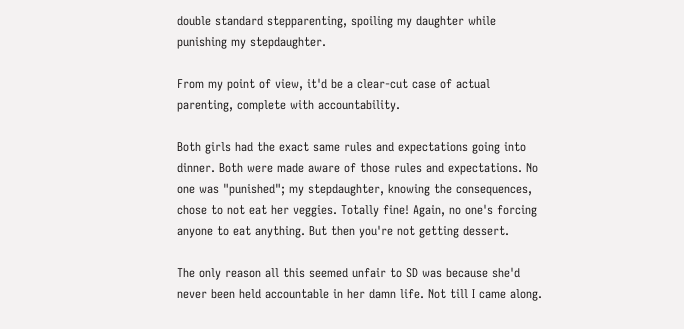double standard stepparenting, spoiling my daughter while punishing my stepdaughter.

From my point of view, it'd be a clear-cut case of actual parenting, complete with accountability.

Both girls had the exact same rules and expectations going into dinner. Both were made aware of those rules and expectations. No one was "punished"; my stepdaughter, knowing the consequences, chose to not eat her veggies. Totally fine! Again, no one's forcing anyone to eat anything. But then you're not getting dessert.

The only reason all this seemed unfair to SD was because she'd never been held accountable in her damn life. Not till I came along.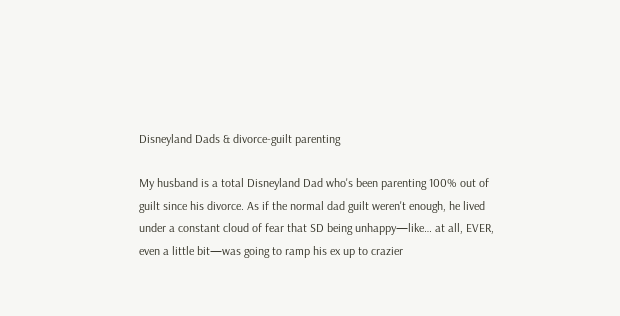Disneyland Dads & divorce-guilt parenting

My husband is a total Disneyland Dad who's been parenting 100% out of guilt since his divorce. As if the normal dad guilt weren't enough, he lived under a constant cloud of fear that SD being unhappy—like… at all, EVER, even a little bit—was going to ramp his ex up to crazier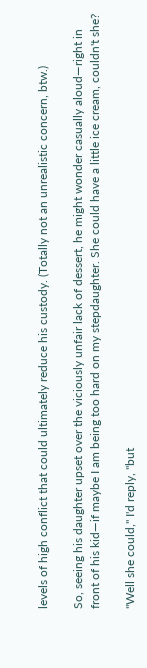levels of high conflict that could ultimately reduce his custody. (Totally not an unrealistic concern, btw.)

So, seeing his daughter upset over the viciously unfair lack of dessert, he might wonder casually aloud—right in front of his kid—if maybe I am being too hard on my stepdaughter. She could have a little ice cream, couldn't she?

"Well she could," I'd reply, "but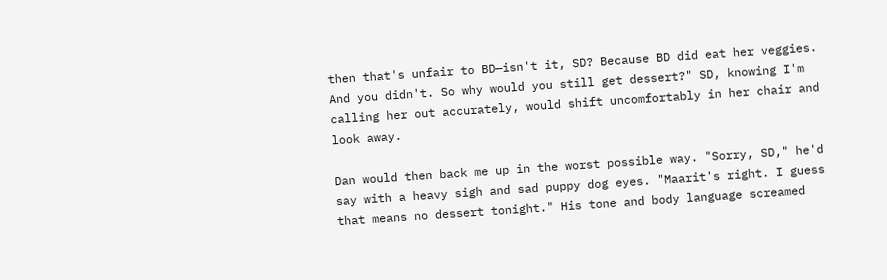then that's unfair to BD—isn't it, SD? Because BD did eat her veggies. And you didn't. So why would you still get dessert?" SD, knowing I'm calling her out accurately, would shift uncomfortably in her chair and look away.

Dan would then back me up in the worst possible way. "Sorry, SD," he'd say with a heavy sigh and sad puppy dog eyes. "Maarit's right. I guess that means no dessert tonight." His tone and body language screamed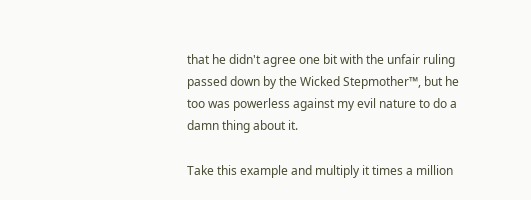that he didn't agree one bit with the unfair ruling passed down by the Wicked Stepmother™, but he too was powerless against my evil nature to do a damn thing about it.

Take this example and multiply it times a million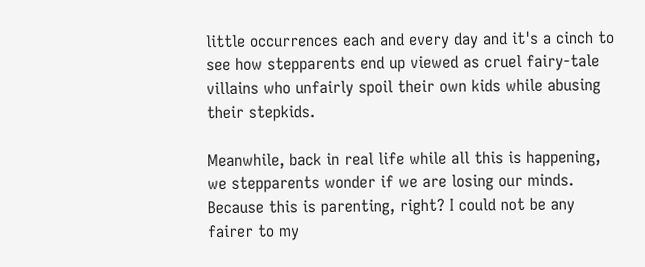little occurrences each and every day and it's a cinch to see how stepparents end up viewed as cruel fairy-tale villains who unfairly spoil their own kids while abusing their stepkids.

Meanwhile, back in real life while all this is happening, we stepparents wonder if we are losing our minds. Because this is parenting, right? I could not be any fairer to my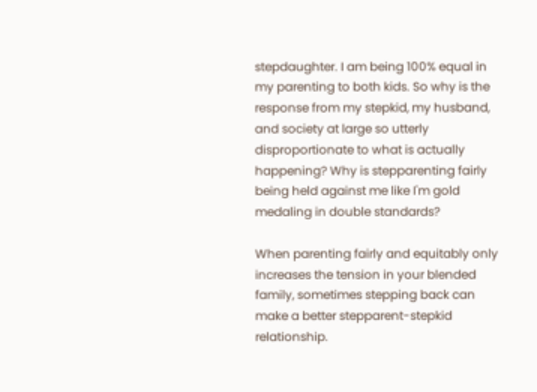stepdaughter. I am being 100% equal in my parenting to both kids. So why is the response from my stepkid, my husband, and society at large so utterly disproportionate to what is actually happening? Why is stepparenting fairly being held against me like I'm gold medaling in double standards?

When parenting fairly and equitably only increases the tension in your blended family, sometimes stepping back can make a better stepparent-stepkid relationship.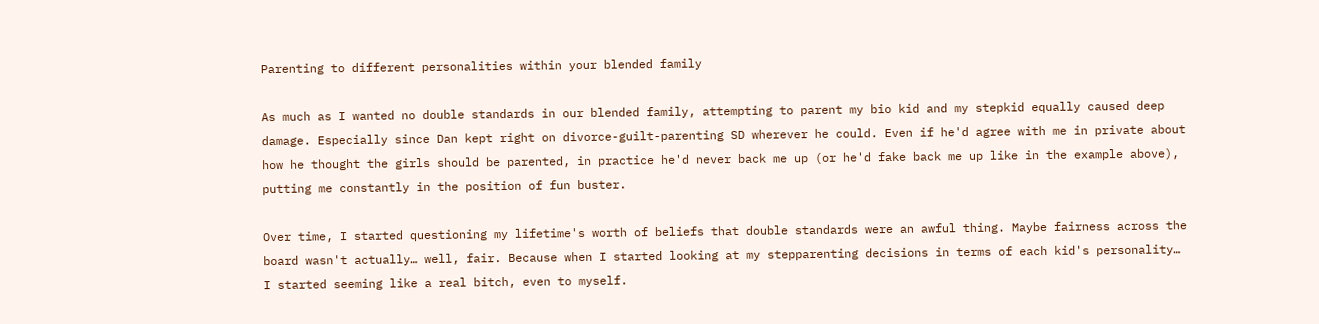Parenting to different personalities within your blended family

As much as I wanted no double standards in our blended family, attempting to parent my bio kid and my stepkid equally caused deep damage. Especially since Dan kept right on divorce-guilt-parenting SD wherever he could. Even if he'd agree with me in private about how he thought the girls should be parented, in practice he'd never back me up (or he'd fake back me up like in the example above), putting me constantly in the position of fun buster.

Over time, I started questioning my lifetime's worth of beliefs that double standards were an awful thing. Maybe fairness across the board wasn't actually… well, fair. Because when I started looking at my stepparenting decisions in terms of each kid's personality… I started seeming like a real bitch, even to myself.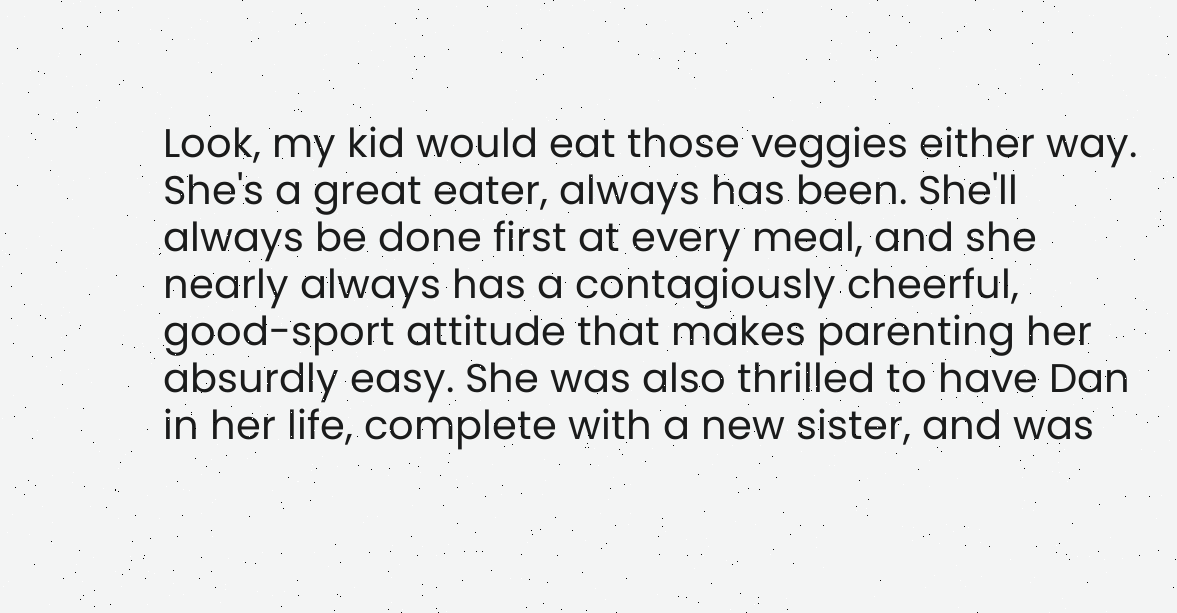Look, my kid would eat those veggies either way. She's a great eater, always has been. She'll always be done first at every meal, and she nearly always has a contagiously cheerful, good-sport attitude that makes parenting her absurdly easy. She was also thrilled to have Dan in her life, complete with a new sister, and was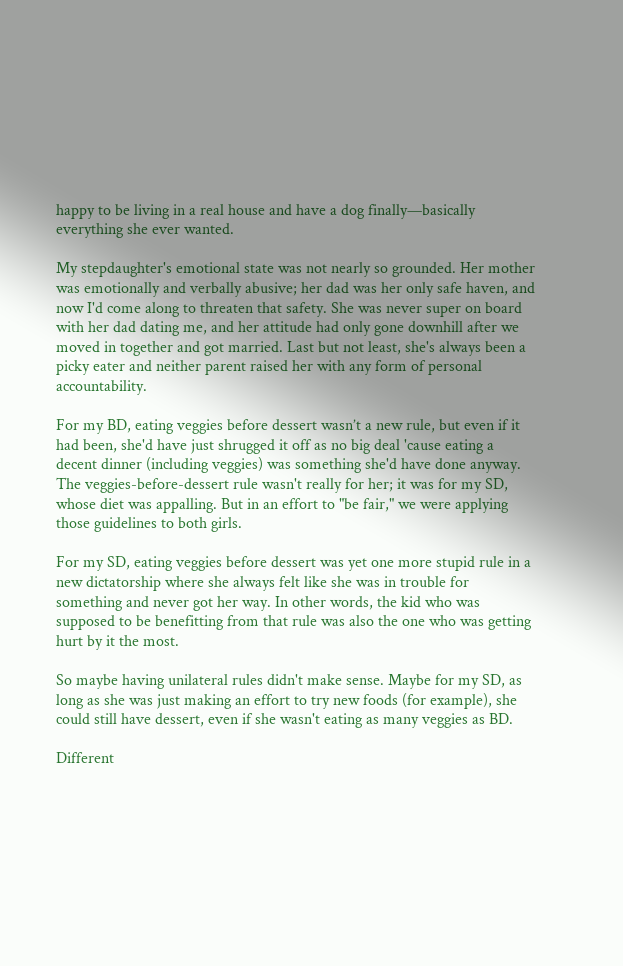happy to be living in a real house and have a dog finally—basically everything she ever wanted.

My stepdaughter's emotional state was not nearly so grounded. Her mother was emotionally and verbally abusive; her dad was her only safe haven, and now I'd come along to threaten that safety. She was never super on board with her dad dating me, and her attitude had only gone downhill after we moved in together and got married. Last but not least, she's always been a picky eater and neither parent raised her with any form of personal accountability.

For my BD, eating veggies before dessert wasn’t a new rule, but even if it had been, she'd have just shrugged it off as no big deal 'cause eating a decent dinner (including veggies) was something she'd have done anyway. The veggies-before-dessert rule wasn't really for her; it was for my SD, whose diet was appalling. But in an effort to "be fair," we were applying those guidelines to both girls.

For my SD, eating veggies before dessert was yet one more stupid rule in a new dictatorship where she always felt like she was in trouble for something and never got her way. In other words, the kid who was supposed to be benefitting from that rule was also the one who was getting hurt by it the most.

So maybe having unilateral rules didn't make sense. Maybe for my SD, as long as she was just making an effort to try new foods (for example), she could still have dessert, even if she wasn't eating as many veggies as BD.

Different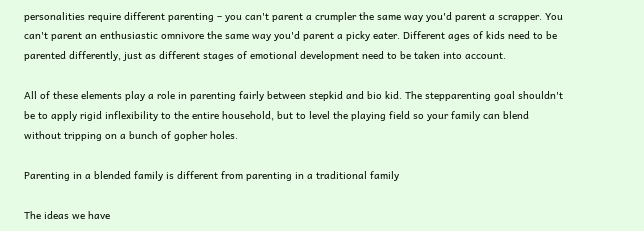personalities require different parenting – you can't parent a crumpler the same way you'd parent a scrapper. You can't parent an enthusiastic omnivore the same way you'd parent a picky eater. Different ages of kids need to be parented differently, just as different stages of emotional development need to be taken into account.

All of these elements play a role in parenting fairly between stepkid and bio kid. The stepparenting goal shouldn't be to apply rigid inflexibility to the entire household, but to level the playing field so your family can blend without tripping on a bunch of gopher holes.

Parenting in a blended family is different from parenting in a traditional family

The ideas we have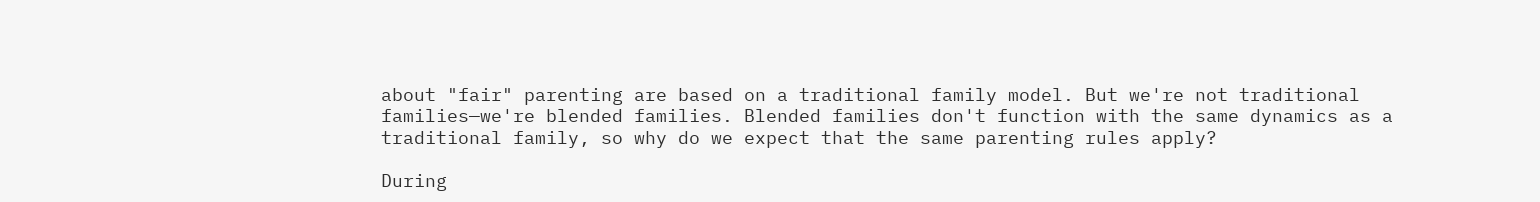about "fair" parenting are based on a traditional family model. But we're not traditional families—we're blended families. Blended families don't function with the same dynamics as a traditional family, so why do we expect that the same parenting rules apply?

During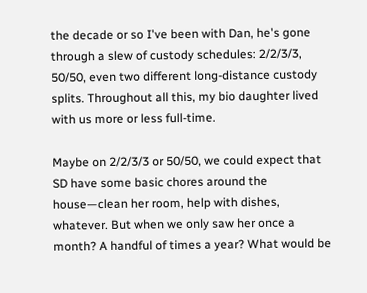the decade or so I've been with Dan, he's gone through a slew of custody schedules: 2/2/3/3, 50/50, even two different long-distance custody splits. Throughout all this, my bio daughter lived with us more or less full-time.

Maybe on 2/2/3/3 or 50/50, we could expect that SD have some basic chores around the house—clean her room, help with dishes, whatever. But when we only saw her once a month? A handful of times a year? What would be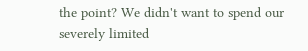the point? We didn't want to spend our severely limited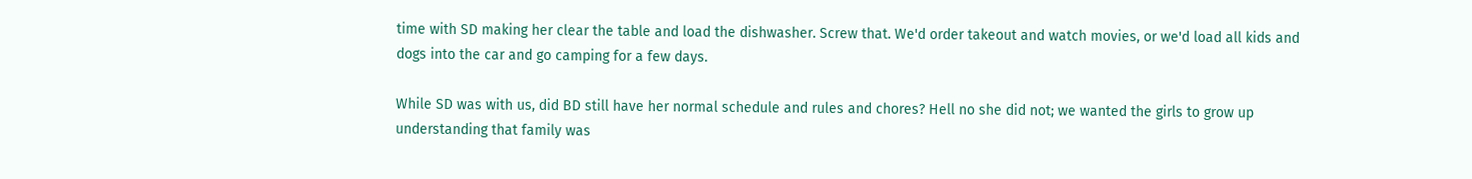time with SD making her clear the table and load the dishwasher. Screw that. We'd order takeout and watch movies, or we'd load all kids and dogs into the car and go camping for a few days.

While SD was with us, did BD still have her normal schedule and rules and chores? Hell no she did not; we wanted the girls to grow up understanding that family was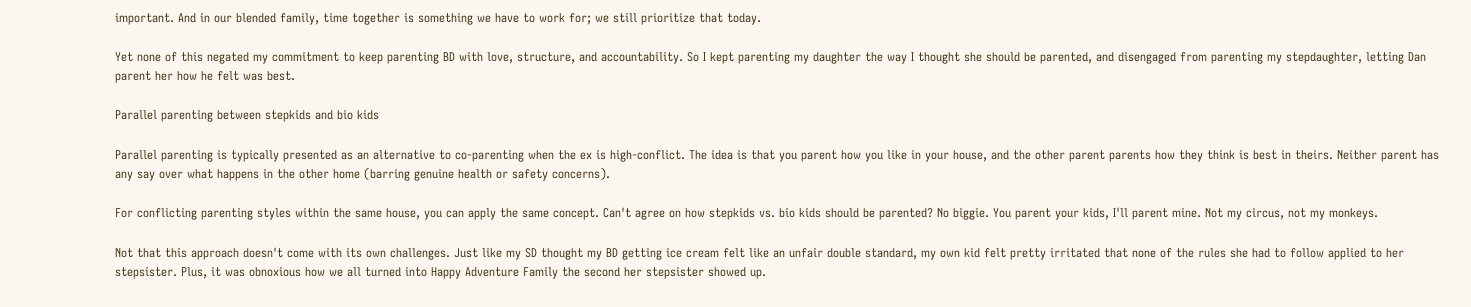important. And in our blended family, time together is something we have to work for; we still prioritize that today.

Yet none of this negated my commitment to keep parenting BD with love, structure, and accountability. So I kept parenting my daughter the way I thought she should be parented, and disengaged from parenting my stepdaughter, letting Dan parent her how he felt was best.

Parallel parenting between stepkids and bio kids

Parallel parenting is typically presented as an alternative to co-parenting when the ex is high-conflict. The idea is that you parent how you like in your house, and the other parent parents how they think is best in theirs. Neither parent has any say over what happens in the other home (barring genuine health or safety concerns).

For conflicting parenting styles within the same house, you can apply the same concept. Can't agree on how stepkids vs. bio kids should be parented? No biggie. You parent your kids, I'll parent mine. Not my circus, not my monkeys.

Not that this approach doesn't come with its own challenges. Just like my SD thought my BD getting ice cream felt like an unfair double standard, my own kid felt pretty irritated that none of the rules she had to follow applied to her stepsister. Plus, it was obnoxious how we all turned into Happy Adventure Family the second her stepsister showed up.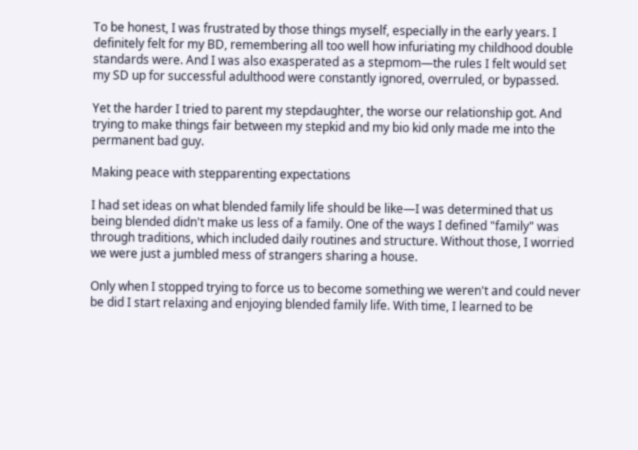To be honest, I was frustrated by those things myself, especially in the early years. I definitely felt for my BD, remembering all too well how infuriating my childhood double standards were. And I was also exasperated as a stepmom—the rules I felt would set my SD up for successful adulthood were constantly ignored, overruled, or bypassed.

Yet the harder I tried to parent my stepdaughter, the worse our relationship got. And trying to make things fair between my stepkid and my bio kid only made me into the permanent bad guy.

Making peace with stepparenting expectations

I had set ideas on what blended family life should be like—I was determined that us being blended didn't make us less of a family. One of the ways I defined "family" was through traditions, which included daily routines and structure. Without those, I worried we were just a jumbled mess of strangers sharing a house.

Only when I stopped trying to force us to become something we weren't and could never be did I start relaxing and enjoying blended family life. With time, I learned to be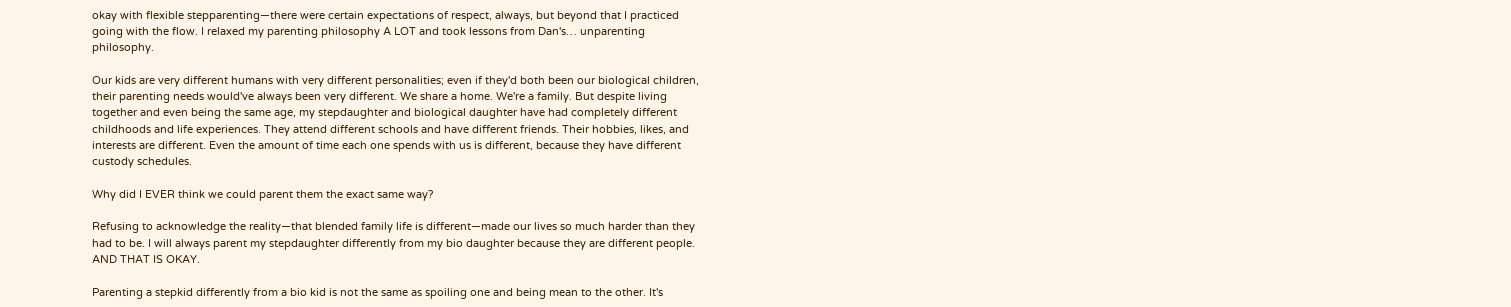okay with flexible stepparenting—there were certain expectations of respect, always, but beyond that I practiced going with the flow. I relaxed my parenting philosophy A LOT and took lessons from Dan's… unparenting philosophy.

Our kids are very different humans with very different personalities; even if they'd both been our biological children, their parenting needs would've always been very different. We share a home. We're a family. But despite living together and even being the same age, my stepdaughter and biological daughter have had completely different childhoods and life experiences. They attend different schools and have different friends. Their hobbies, likes, and interests are different. Even the amount of time each one spends with us is different, because they have different custody schedules.

Why did I EVER think we could parent them the exact same way?

Refusing to acknowledge the reality—that blended family life is different—made our lives so much harder than they had to be. I will always parent my stepdaughter differently from my bio daughter because they are different people. AND THAT IS OKAY.

Parenting a stepkid differently from a bio kid is not the same as spoiling one and being mean to the other. It's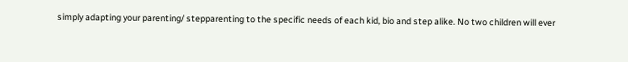simply adapting your parenting/ stepparenting to the specific needs of each kid, bio and step alike. No two children will ever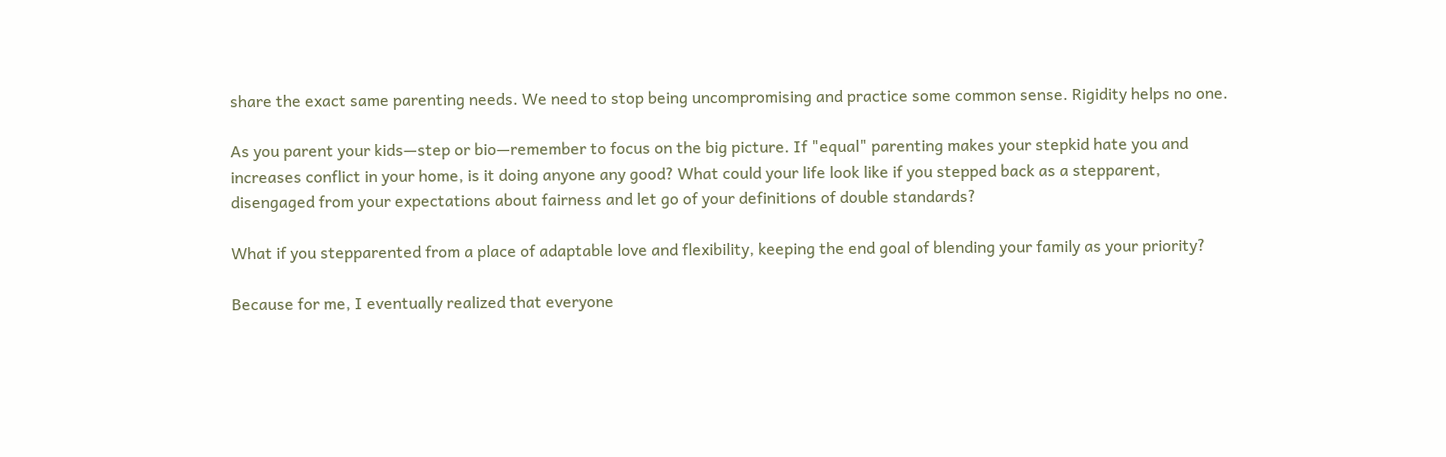share the exact same parenting needs. We need to stop being uncompromising and practice some common sense. Rigidity helps no one.

As you parent your kids—step or bio—remember to focus on the big picture. If "equal" parenting makes your stepkid hate you and increases conflict in your home, is it doing anyone any good? What could your life look like if you stepped back as a stepparent, disengaged from your expectations about fairness and let go of your definitions of double standards?

What if you stepparented from a place of adaptable love and flexibility, keeping the end goal of blending your family as your priority?

Because for me, I eventually realized that everyone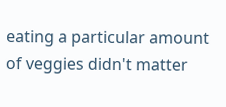eating a particular amount of veggies didn't matter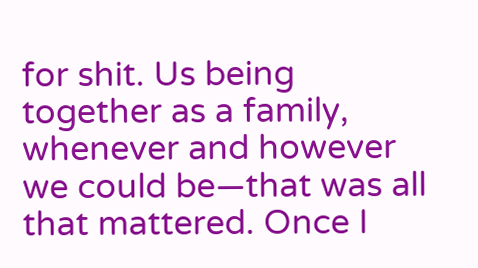for shit. Us being together as a family, whenever and however we could be—that was all that mattered. Once I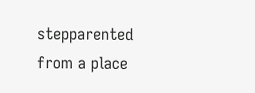stepparented from a place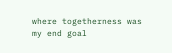where togetherness was my end goal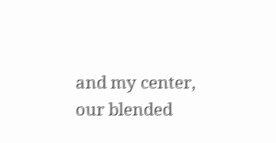and my center, our blended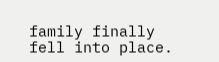family finally fell into place.